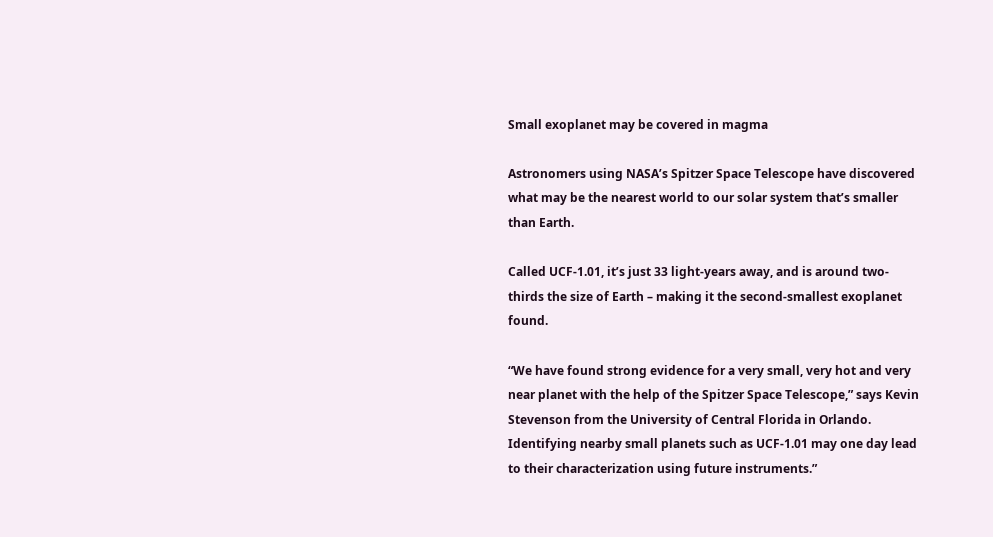Small exoplanet may be covered in magma

Astronomers using NASA’s Spitzer Space Telescope have discovered what may be the nearest world to our solar system that’s smaller than Earth.

Called UCF-1.01, it’s just 33 light-years away, and is around two-thirds the size of Earth – making it the second-smallest exoplanet found.

“We have found strong evidence for a very small, very hot and very near planet with the help of the Spitzer Space Telescope,” says Kevin Stevenson from the University of Central Florida in Orlando. Identifying nearby small planets such as UCF-1.01 may one day lead to their characterization using future instruments.”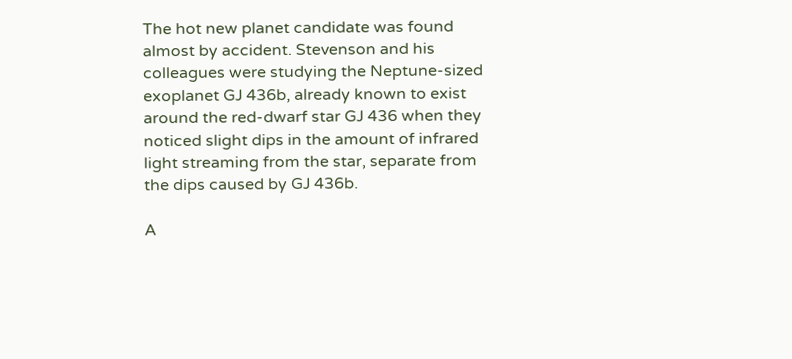The hot new planet candidate was found almost by accident. Stevenson and his colleagues were studying the Neptune-sized exoplanet GJ 436b, already known to exist around the red-dwarf star GJ 436 when they noticed slight dips in the amount of infrared light streaming from the star, separate from the dips caused by GJ 436b.

A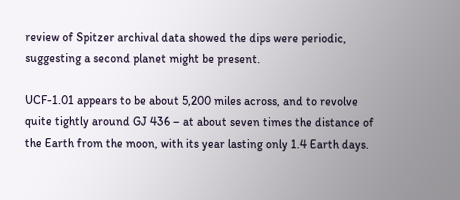review of Spitzer archival data showed the dips were periodic, suggesting a second planet might be present.

UCF-1.01 appears to be about 5,200 miles across, and to revolve quite tightly around GJ 436 – at about seven times the distance of the Earth from the moon, with its year lasting only 1.4 Earth days.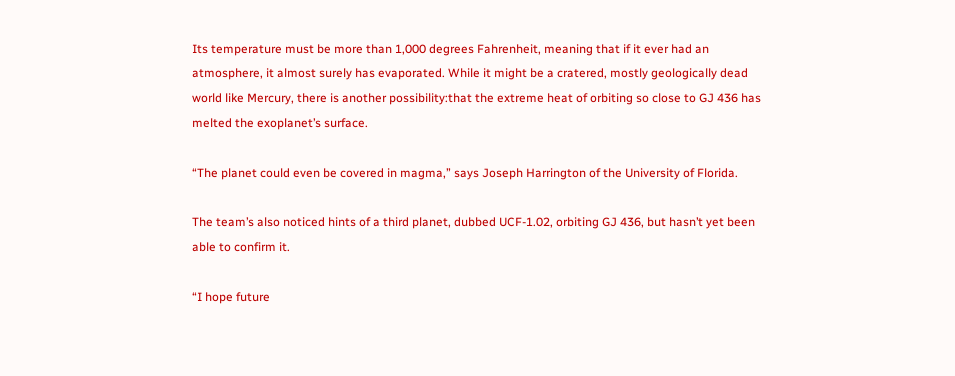Its temperature must be more than 1,000 degrees Fahrenheit, meaning that if it ever had an atmosphere, it almost surely has evaporated. While it might be a cratered, mostly geologically dead world like Mercury, there is another possibility:that the extreme heat of orbiting so close to GJ 436 has melted the exoplanet’s surface.

“The planet could even be covered in magma,” says Joseph Harrington of the University of Florida.

The team’s also noticed hints of a third planet, dubbed UCF-1.02, orbiting GJ 436, but hasn’t yet been able to confirm it.

“I hope future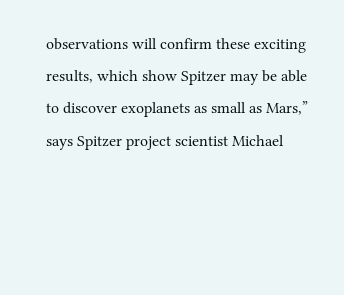observations will confirm these exciting results, which show Spitzer may be able to discover exoplanets as small as Mars,” says Spitzer project scientist Michael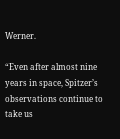Werner.

“Even after almost nine years in space, Spitzer’s observations continue to take us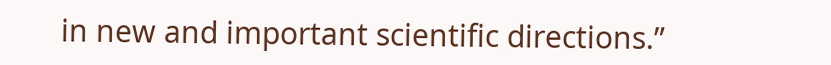in new and important scientific directions.”